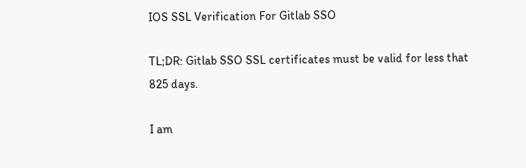IOS SSL Verification For Gitlab SSO

TL;DR: Gitlab SSO SSL certificates must be valid for less that 825 days.

I am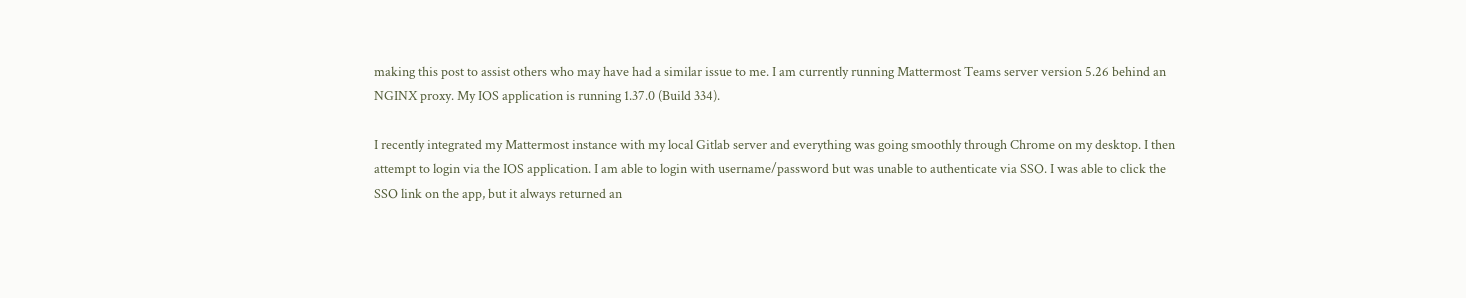making this post to assist others who may have had a similar issue to me. I am currently running Mattermost Teams server version 5.26 behind an NGINX proxy. My IOS application is running 1.37.0 (Build 334).

I recently integrated my Mattermost instance with my local Gitlab server and everything was going smoothly through Chrome on my desktop. I then attempt to login via the IOS application. I am able to login with username/password but was unable to authenticate via SSO. I was able to click the SSO link on the app, but it always returned an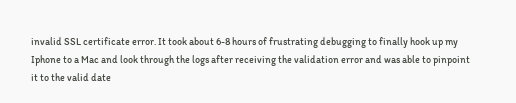invalid SSL certificate error. It took about 6-8 hours of frustrating debugging to finally hook up my Iphone to a Mac and look through the logs after receiving the validation error and was able to pinpoint it to the valid date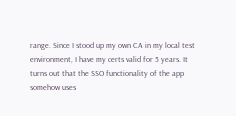range. Since I stood up my own CA in my local test environment, I have my certs valid for 5 years. It turns out that the SSO functionality of the app somehow uses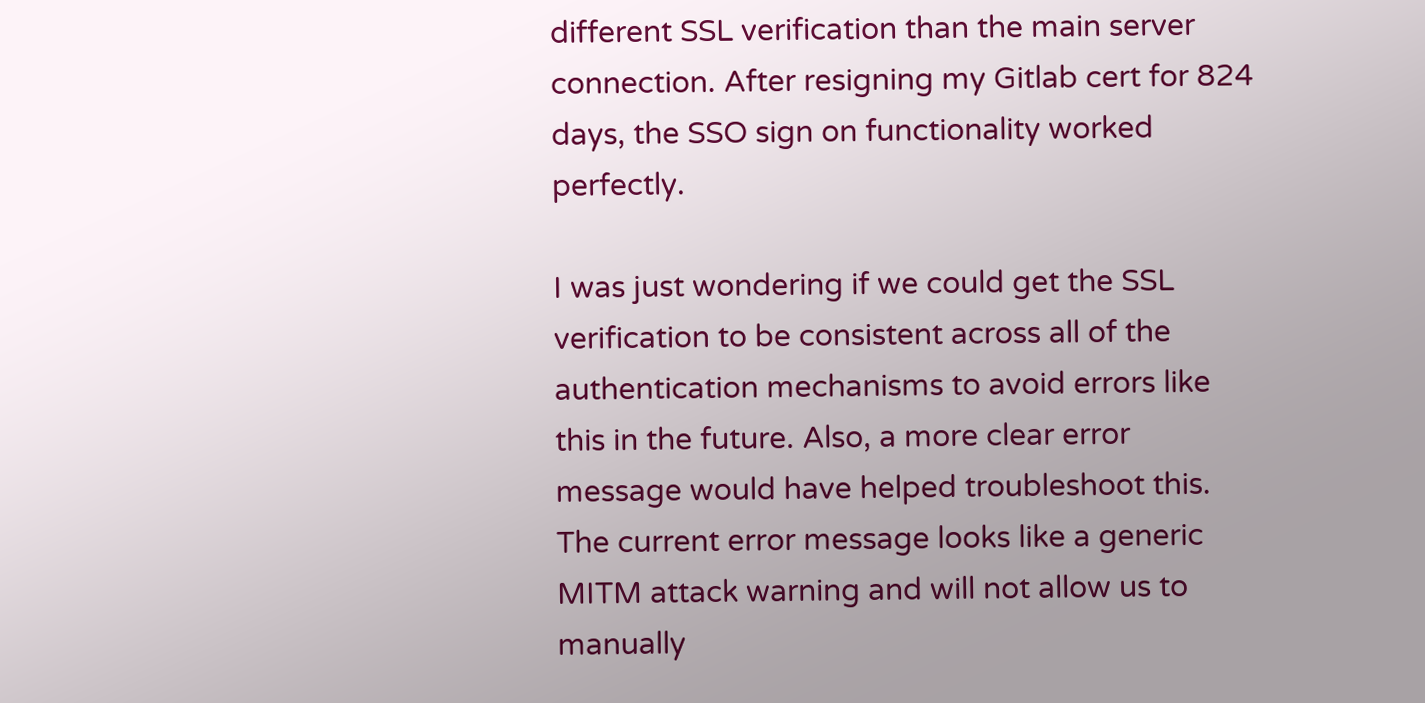different SSL verification than the main server connection. After resigning my Gitlab cert for 824 days, the SSO sign on functionality worked perfectly.

I was just wondering if we could get the SSL verification to be consistent across all of the authentication mechanisms to avoid errors like this in the future. Also, a more clear error message would have helped troubleshoot this. The current error message looks like a generic MITM attack warning and will not allow us to manually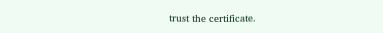trust the certificate.